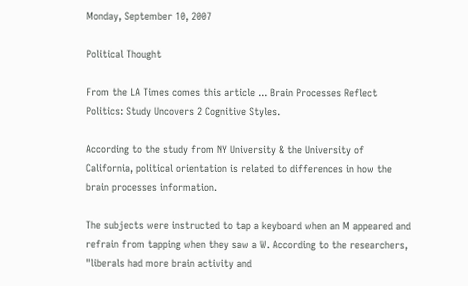Monday, September 10, 2007

Political Thought

From the LA Times comes this article ... Brain Processes Reflect Politics: Study Uncovers 2 Cognitive Styles.

According to the study from NY University & the University of California, political orientation is related to differences in how the brain processes information.

The subjects were instructed to tap a keyboard when an M appeared and refrain from tapping when they saw a W. According to the researchers, "liberals had more brain activity and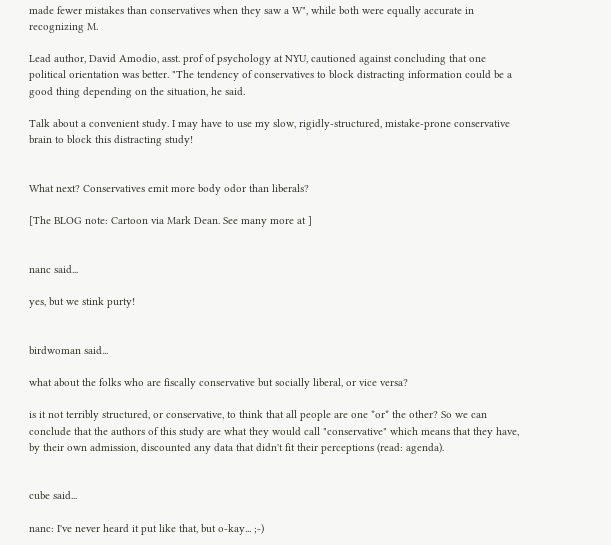made fewer mistakes than conservatives when they saw a W", while both were equally accurate in recognizing M.

Lead author, David Amodio, asst. prof of psychology at NYU, cautioned against concluding that one political orientation was better. "The tendency of conservatives to block distracting information could be a good thing depending on the situation, he said.

Talk about a convenient study. I may have to use my slow, rigidly-structured, mistake-prone conservative brain to block this distracting study!


What next? Conservatives emit more body odor than liberals?

[The BLOG note: Cartoon via Mark Dean. See many more at ]


nanc said...

yes, but we stink purty!


birdwoman said...

what about the folks who are fiscally conservative but socially liberal, or vice versa?

is it not terribly structured, or conservative, to think that all people are one *or* the other? So we can conclude that the authors of this study are what they would call "conservative" which means that they have, by their own admission, discounted any data that didn't fit their perceptions (read: agenda).


cube said...

nanc: I've never heard it put like that, but o-kay... ;-)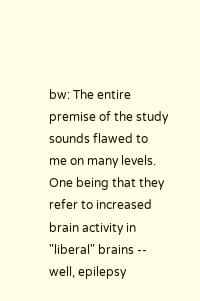bw: The entire premise of the study sounds flawed to me on many levels. One being that they refer to increased brain activity in "liberal" brains -- well, epilepsy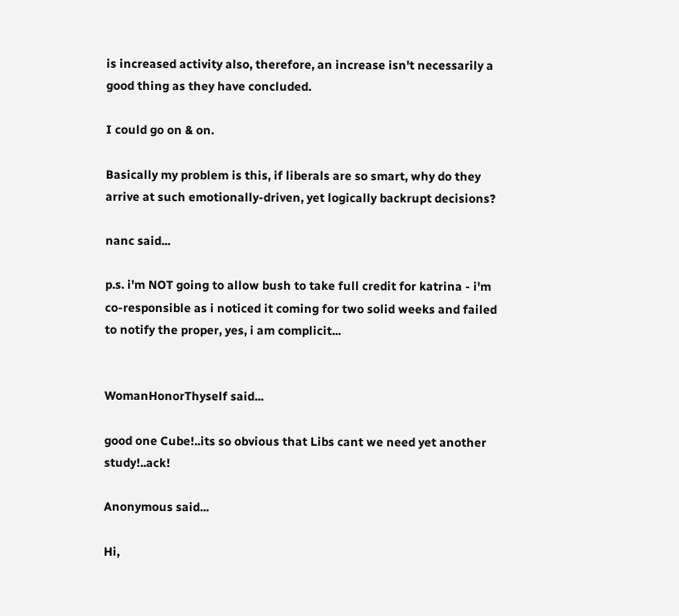is increased activity also, therefore, an increase isn't necessarily a good thing as they have concluded.

I could go on & on.

Basically my problem is this, if liberals are so smart, why do they arrive at such emotionally-driven, yet logically backrupt decisions?

nanc said...

p.s. i'm NOT going to allow bush to take full credit for katrina - i'm co-responsible as i noticed it coming for two solid weeks and failed to notify the proper, yes, i am complicit...


WomanHonorThyself said...

good one Cube!..its so obvious that Libs cant we need yet another study!..ack!

Anonymous said...

Hi,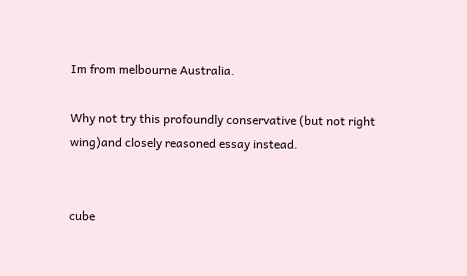Im from melbourne Australia.

Why not try this profoundly conservative (but not right wing)and closely reasoned essay instead.


cube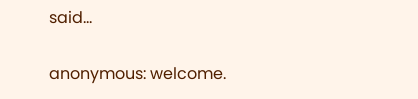said...

anonymous: welcome.